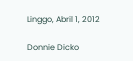Linggo, Abril 1, 2012

Donnie Dicko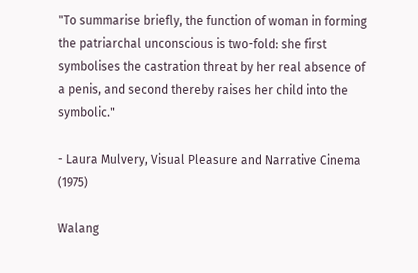"To summarise briefly, the function of woman in forming the patriarchal unconscious is two-fold: she first symbolises the castration threat by her real absence of a penis, and second thereby raises her child into the symbolic."

- Laura Mulvery, Visual Pleasure and Narrative Cinema (1975)

Walang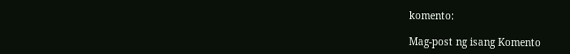komento:

Mag-post ng isang Komento